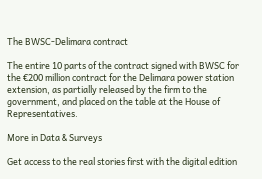The BWSC-Delimara contract

The entire 10 parts of the contract signed with BWSC for the €200 million contract for the Delimara power station extension, as partially released by the firm to the government, and placed on the table at the House of Representatives.

More in Data & Surveys

Get access to the real stories first with the digital edition